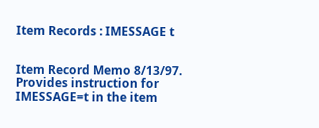Item Records : IMESSAGE t


Item Record Memo 8/13/97. Provides instruction for IMESSAGE=t in the item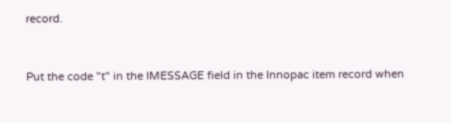record.


Put the code "t" in the IMESSAGE field in the Innopac item record when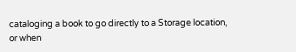cataloging a book to go directly to a Storage location, or when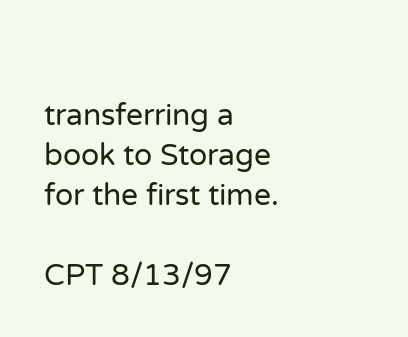transferring a book to Storage for the first time.

CPT 8/13/97